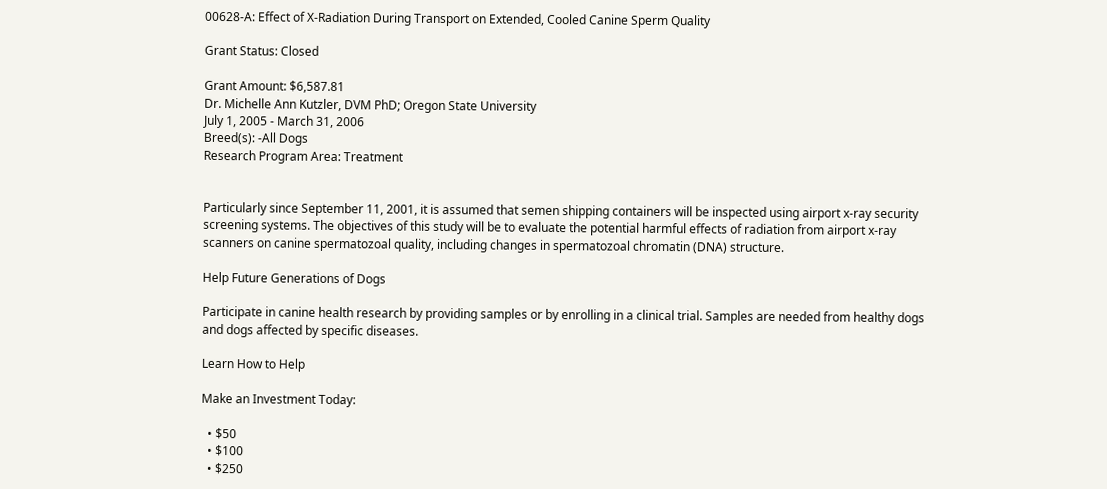00628-A: Effect of X-Radiation During Transport on Extended, Cooled Canine Sperm Quality

Grant Status: Closed

Grant Amount: $6,587.81
Dr. Michelle Ann Kutzler, DVM PhD; Oregon State University
July 1, 2005 - March 31, 2006
Breed(s): -All Dogs
Research Program Area: Treatment


Particularly since September 11, 2001, it is assumed that semen shipping containers will be inspected using airport x-ray security screening systems. The objectives of this study will be to evaluate the potential harmful effects of radiation from airport x-ray scanners on canine spermatozoal quality, including changes in spermatozoal chromatin (DNA) structure.

Help Future Generations of Dogs

Participate in canine health research by providing samples or by enrolling in a clinical trial. Samples are needed from healthy dogs and dogs affected by specific diseases.

Learn How to Help

Make an Investment Today:

  • $50
  • $100
  • $250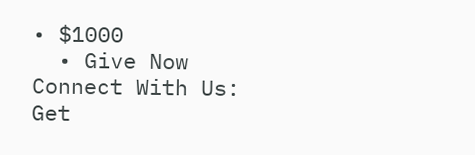• $1000
  • Give Now
Connect With Us:
Get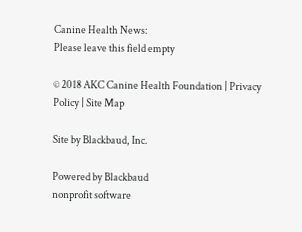Canine Health News:
Please leave this field empty

© 2018 AKC Canine Health Foundation | Privacy Policy | Site Map

Site by Blackbaud, Inc.

Powered by Blackbaud
nonprofit software